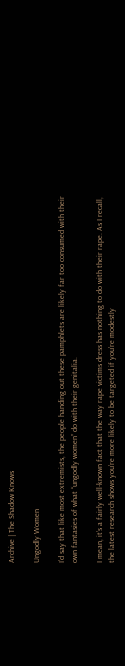Archive | The Shadow Knows

Ungodly Women

I’d say that like most extremists, the people handing out these pamphlets are likely far too consumed with their own fantasies of what “ungodly women” do with their genitalia.

I mean, it’s a fairly well-known fact that the way rape victims dress has nothing to do with their rape. As I recall, the latest research shows you’re more likely to be targeted if you’re modestly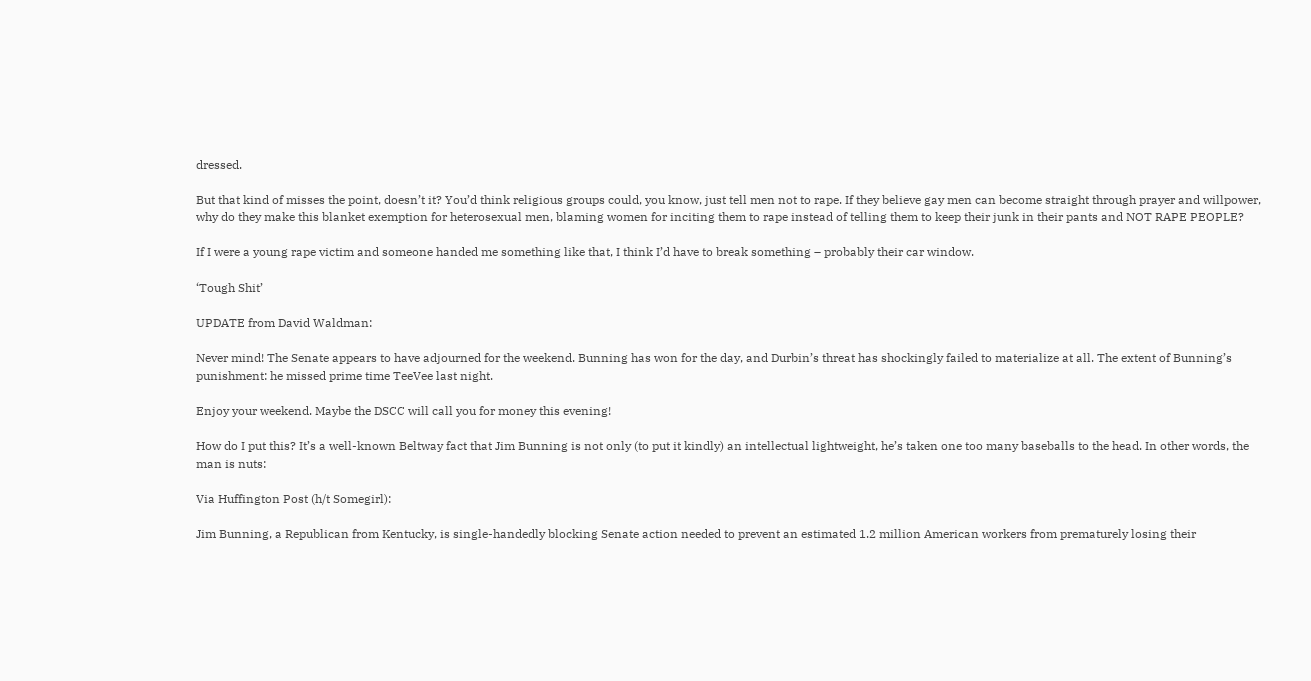dressed.

But that kind of misses the point, doesn’t it? You’d think religious groups could, you know, just tell men not to rape. If they believe gay men can become straight through prayer and willpower, why do they make this blanket exemption for heterosexual men, blaming women for inciting them to rape instead of telling them to keep their junk in their pants and NOT RAPE PEOPLE?

If I were a young rape victim and someone handed me something like that, I think I’d have to break something – probably their car window.

‘Tough Shit’

UPDATE from David Waldman:

Never mind! The Senate appears to have adjourned for the weekend. Bunning has won for the day, and Durbin’s threat has shockingly failed to materialize at all. The extent of Bunning’s punishment: he missed prime time TeeVee last night.

Enjoy your weekend. Maybe the DSCC will call you for money this evening!

How do I put this? It’s a well-known Beltway fact that Jim Bunning is not only (to put it kindly) an intellectual lightweight, he’s taken one too many baseballs to the head. In other words, the man is nuts:

Via Huffington Post (h/t Somegirl):

Jim Bunning, a Republican from Kentucky, is single-handedly blocking Senate action needed to prevent an estimated 1.2 million American workers from prematurely losing their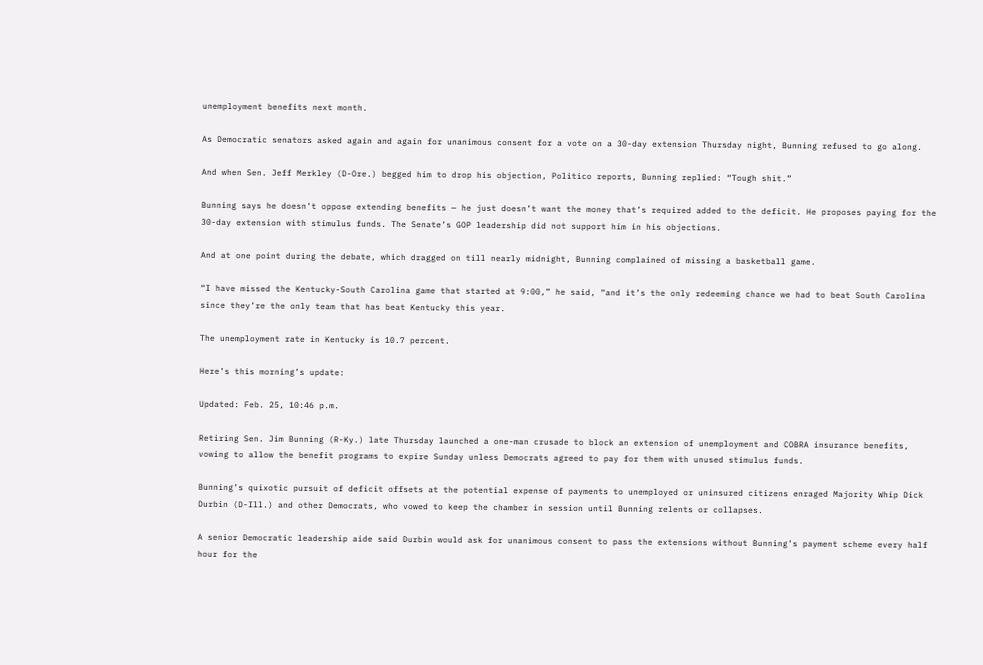unemployment benefits next month.

As Democratic senators asked again and again for unanimous consent for a vote on a 30-day extension Thursday night, Bunning refused to go along.

And when Sen. Jeff Merkley (D-Ore.) begged him to drop his objection, Politico reports, Bunning replied: “Tough shit.”

Bunning says he doesn’t oppose extending benefits — he just doesn’t want the money that’s required added to the deficit. He proposes paying for the 30-day extension with stimulus funds. The Senate’s GOP leadership did not support him in his objections.

And at one point during the debate, which dragged on till nearly midnight, Bunning complained of missing a basketball game.

“I have missed the Kentucky-South Carolina game that started at 9:00,” he said, “and it’s the only redeeming chance we had to beat South Carolina since they’re the only team that has beat Kentucky this year.

The unemployment rate in Kentucky is 10.7 percent.

Here’s this morning’s update:

Updated: Feb. 25, 10:46 p.m.

Retiring Sen. Jim Bunning (R-Ky.) late Thursday launched a one-man crusade to block an extension of unemployment and COBRA insurance benefits, vowing to allow the benefit programs to expire Sunday unless Democrats agreed to pay for them with unused stimulus funds.

Bunning’s quixotic pursuit of deficit offsets at the potential expense of payments to unemployed or uninsured citizens enraged Majority Whip Dick Durbin (D-Ill.) and other Democrats, who vowed to keep the chamber in session until Bunning relents or collapses.

A senior Democratic leadership aide said Durbin would ask for unanimous consent to pass the extensions without Bunning’s payment scheme every half hour for the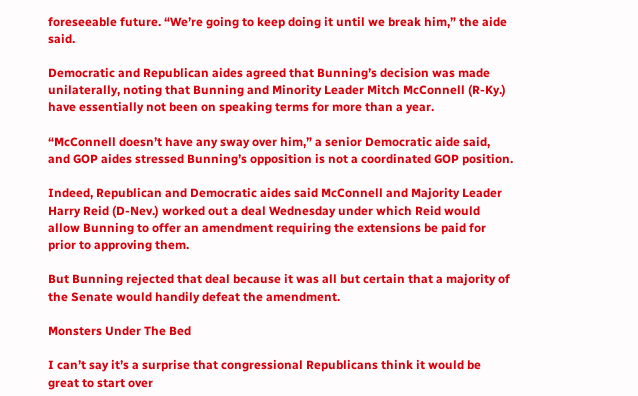foreseeable future. “We’re going to keep doing it until we break him,” the aide said.

Democratic and Republican aides agreed that Bunning’s decision was made unilaterally, noting that Bunning and Minority Leader Mitch McConnell (R-Ky.) have essentially not been on speaking terms for more than a year.

“McConnell doesn’t have any sway over him,” a senior Democratic aide said, and GOP aides stressed Bunning’s opposition is not a coordinated GOP position.

Indeed, Republican and Democratic aides said McConnell and Majority Leader Harry Reid (D-Nev.) worked out a deal Wednesday under which Reid would allow Bunning to offer an amendment requiring the extensions be paid for prior to approving them.

But Bunning rejected that deal because it was all but certain that a majority of the Senate would handily defeat the amendment.

Monsters Under The Bed

I can’t say it’s a surprise that congressional Republicans think it would be great to start over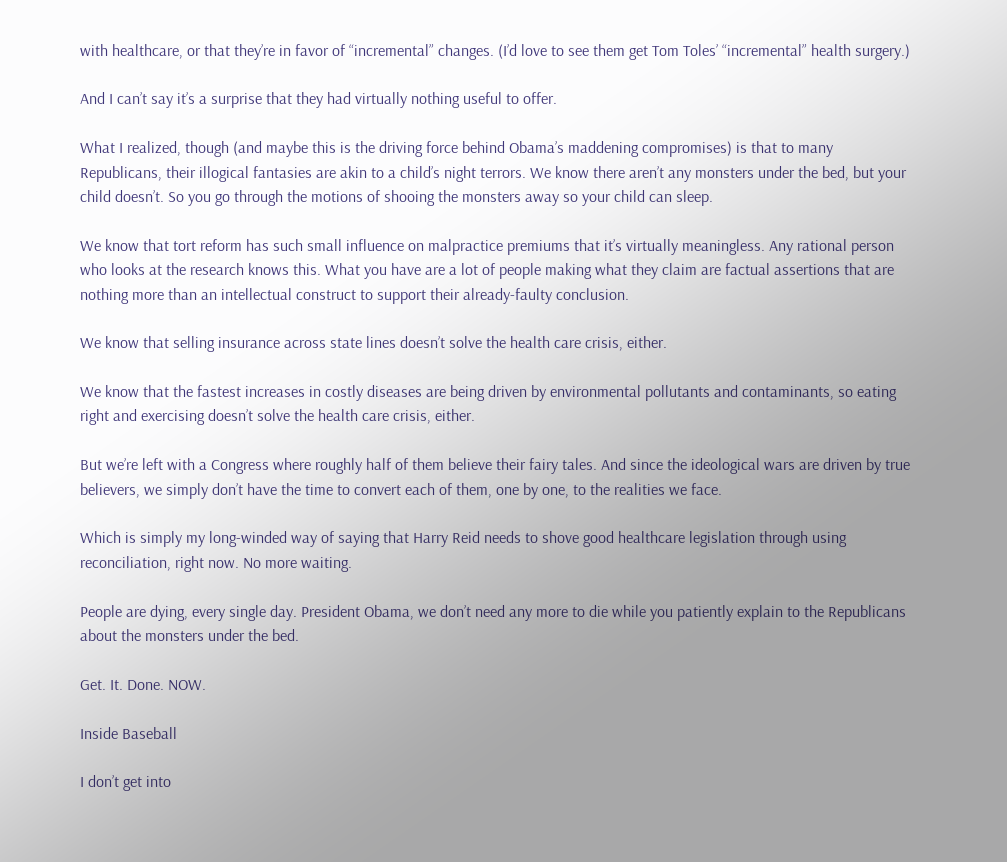with healthcare, or that they’re in favor of “incremental” changes. (I’d love to see them get Tom Toles’ “incremental” health surgery.)

And I can’t say it’s a surprise that they had virtually nothing useful to offer.

What I realized, though (and maybe this is the driving force behind Obama’s maddening compromises) is that to many Republicans, their illogical fantasies are akin to a child’s night terrors. We know there aren’t any monsters under the bed, but your child doesn’t. So you go through the motions of shooing the monsters away so your child can sleep.

We know that tort reform has such small influence on malpractice premiums that it’s virtually meaningless. Any rational person who looks at the research knows this. What you have are a lot of people making what they claim are factual assertions that are nothing more than an intellectual construct to support their already-faulty conclusion.

We know that selling insurance across state lines doesn’t solve the health care crisis, either.

We know that the fastest increases in costly diseases are being driven by environmental pollutants and contaminants, so eating right and exercising doesn’t solve the health care crisis, either.

But we’re left with a Congress where roughly half of them believe their fairy tales. And since the ideological wars are driven by true believers, we simply don’t have the time to convert each of them, one by one, to the realities we face.

Which is simply my long-winded way of saying that Harry Reid needs to shove good healthcare legislation through using reconciliation, right now. No more waiting.

People are dying, every single day. President Obama, we don’t need any more to die while you patiently explain to the Republicans about the monsters under the bed.

Get. It. Done. NOW.

Inside Baseball

I don’t get into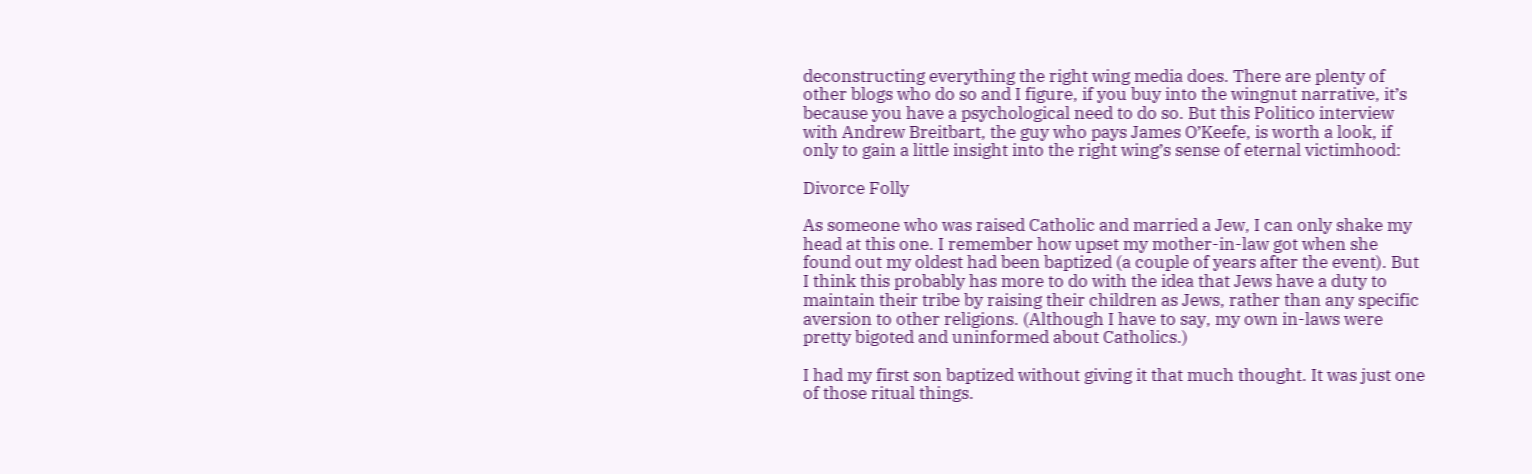deconstructing everything the right wing media does. There are plenty of other blogs who do so and I figure, if you buy into the wingnut narrative, it’s because you have a psychological need to do so. But this Politico interview with Andrew Breitbart, the guy who pays James O’Keefe, is worth a look, if only to gain a little insight into the right wing’s sense of eternal victimhood:

Divorce Folly

As someone who was raised Catholic and married a Jew, I can only shake my head at this one. I remember how upset my mother-in-law got when she found out my oldest had been baptized (a couple of years after the event). But I think this probably has more to do with the idea that Jews have a duty to maintain their tribe by raising their children as Jews, rather than any specific aversion to other religions. (Although I have to say, my own in-laws were pretty bigoted and uninformed about Catholics.)

I had my first son baptized without giving it that much thought. It was just one of those ritual things.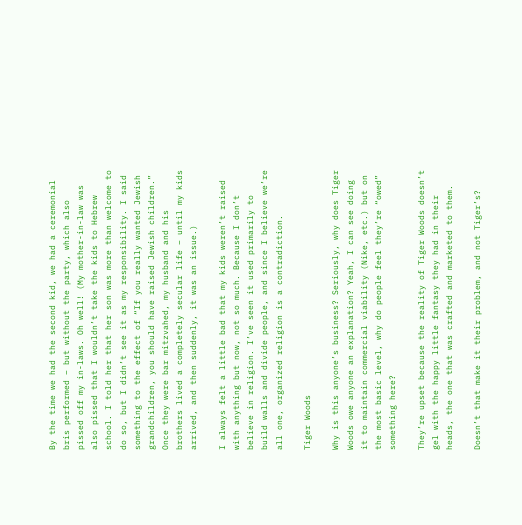By the time we had the second kid, we had a ceremonial bris performed – but without the party, which also pissed off my in-laws. Oh well! (My mother-in-law was also pissed that I wouldn’t take the kids to Hebrew school. I told her that her son was more than welcome to do so, but I didn’t see it as my responsibility. I said something to the effect of “If you really wanted Jewish grandchildren, you should have raised Jewish children.” Once they were bar mitzvahed, my husband and his brothers lived a completely secular life – until my kids arrived, and then suddenly, it was an issue.)

I always felt a little bad that my kids weren’t raised with anything but now, not so much. Because I don’t believe in religion. I’ve seen it used primarily to build walls and divide people, and since I believe we’re all one, organized religion is a contradiction.

Tiger Woods

Why is this anyone’s business? Seriously, why does Tiger Woods owe anyone an explanation? Yeah, I can see doing it to maintain commercial viability (Nike, etc.) but on the most basic level, why do people feel they’re “owed” something here?

They’re upset because the reality of Tiger Woods doesn’t gel with the happy little fantasy they had in their heads, the one that was crafted and marketed to them.

Doesn’t that make it their problem, and not Tiger’s?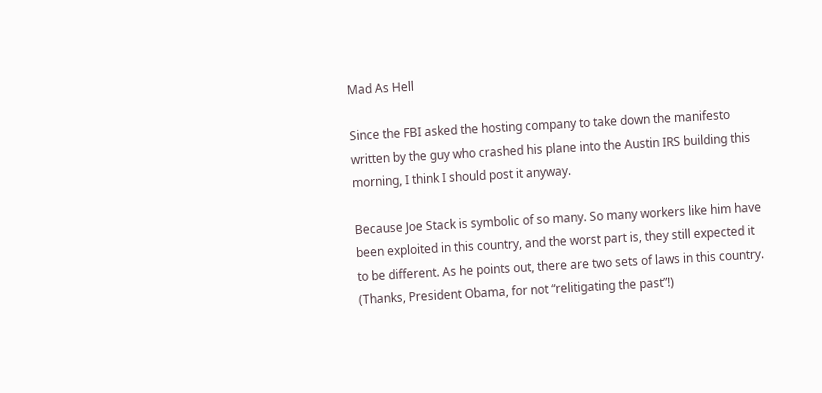Mad As Hell

Since the FBI asked the hosting company to take down the manifesto written by the guy who crashed his plane into the Austin IRS building this morning, I think I should post it anyway.

Because Joe Stack is symbolic of so many. So many workers like him have been exploited in this country, and the worst part is, they still expected it to be different. As he points out, there are two sets of laws in this country. (Thanks, President Obama, for not “relitigating the past”!)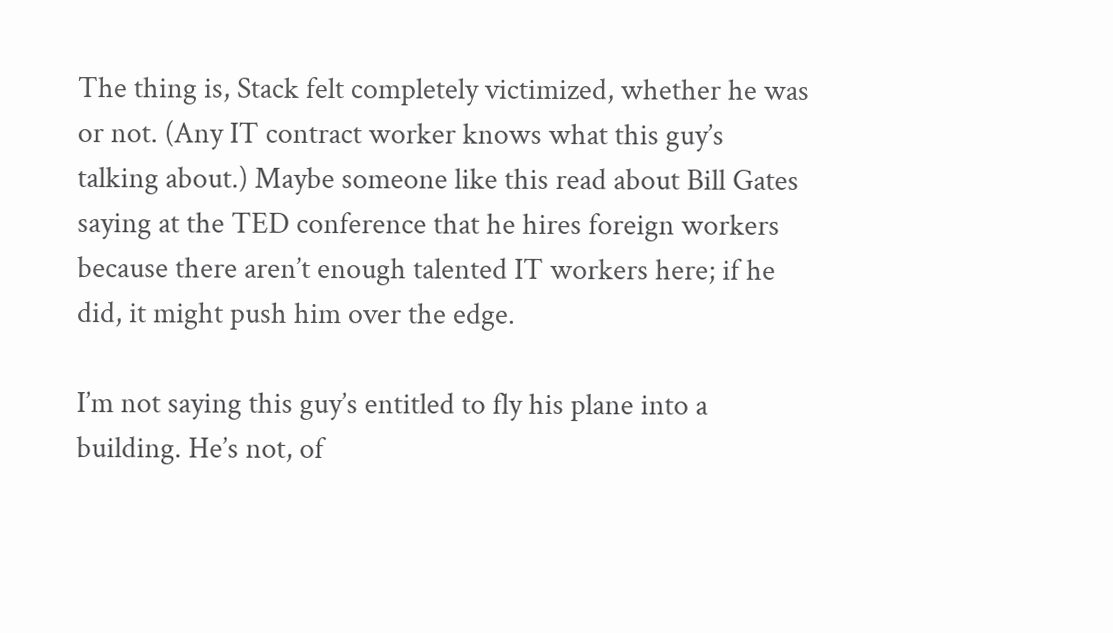The thing is, Stack felt completely victimized, whether he was or not. (Any IT contract worker knows what this guy’s talking about.) Maybe someone like this read about Bill Gates saying at the TED conference that he hires foreign workers because there aren’t enough talented IT workers here; if he did, it might push him over the edge.

I’m not saying this guy’s entitled to fly his plane into a building. He’s not, of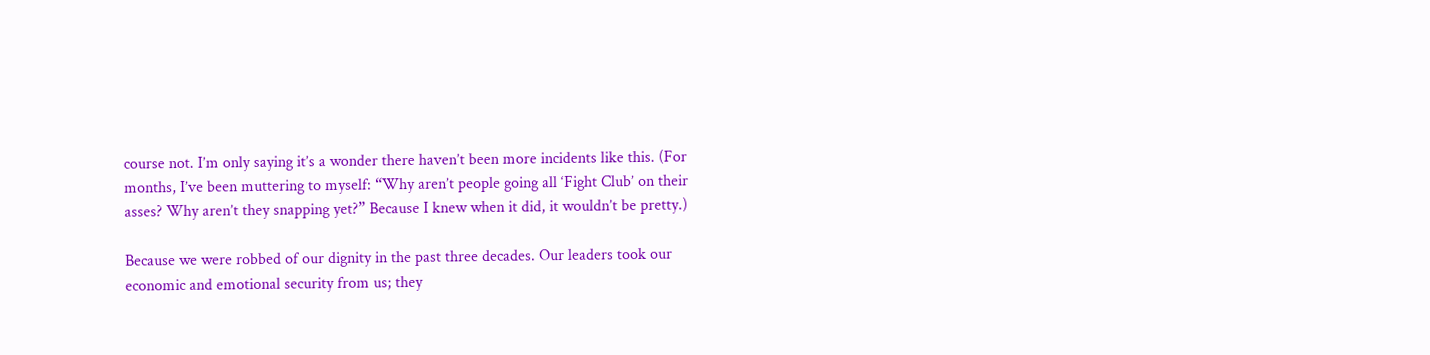course not. I’m only saying it’s a wonder there haven’t been more incidents like this. (For months, I’ve been muttering to myself: “Why aren’t people going all ‘Fight Club’ on their asses? Why aren’t they snapping yet?” Because I knew when it did, it wouldn’t be pretty.)

Because we were robbed of our dignity in the past three decades. Our leaders took our economic and emotional security from us; they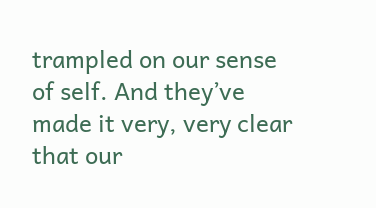trampled on our sense of self. And they’ve made it very, very clear that our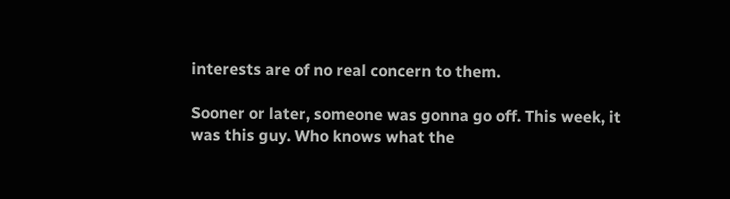interests are of no real concern to them.

Sooner or later, someone was gonna go off. This week, it was this guy. Who knows what the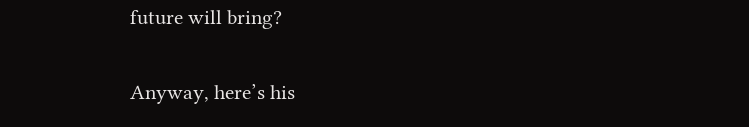future will bring?

Anyway, here’s his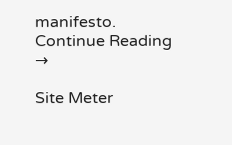manifesto.
Continue Reading →

Site Meter